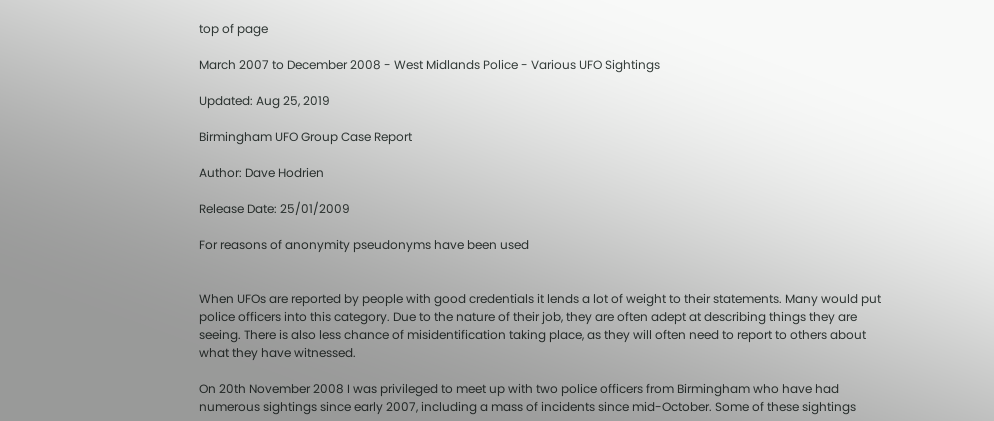top of page

March 2007 to December 2008 - West Midlands Police - Various UFO Sightings

Updated: Aug 25, 2019

Birmingham UFO Group Case Report

Author: Dave Hodrien

Release Date: 25/01/2009

For reasons of anonymity pseudonyms have been used


When UFOs are reported by people with good credentials it lends a lot of weight to their statements. Many would put police officers into this category. Due to the nature of their job, they are often adept at describing things they are seeing. There is also less chance of misidentification taking place, as they will often need to report to others about what they have witnessed.

On 20th November 2008 I was privileged to meet up with two police officers from Birmingham who have had numerous sightings since early 2007, including a mass of incidents since mid-October. Some of these sightings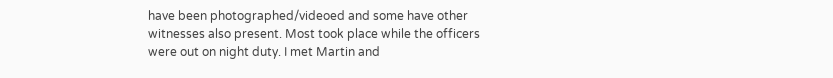have been photographed/videoed and some have other witnesses also present. Most took place while the officers were out on night duty. I met Martin and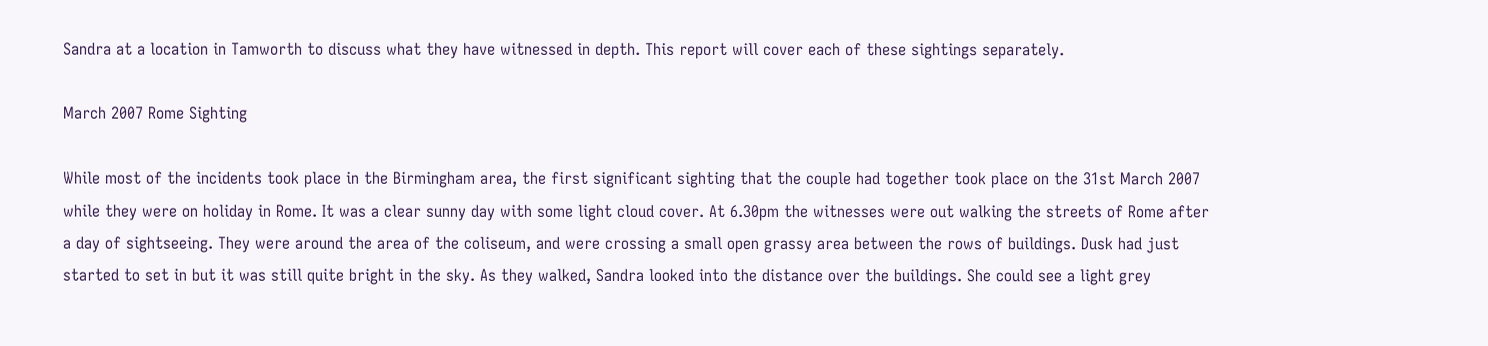Sandra at a location in Tamworth to discuss what they have witnessed in depth. This report will cover each of these sightings separately.

March 2007 Rome Sighting

While most of the incidents took place in the Birmingham area, the first significant sighting that the couple had together took place on the 31st March 2007 while they were on holiday in Rome. It was a clear sunny day with some light cloud cover. At 6.30pm the witnesses were out walking the streets of Rome after a day of sightseeing. They were around the area of the coliseum, and were crossing a small open grassy area between the rows of buildings. Dusk had just started to set in but it was still quite bright in the sky. As they walked, Sandra looked into the distance over the buildings. She could see a light grey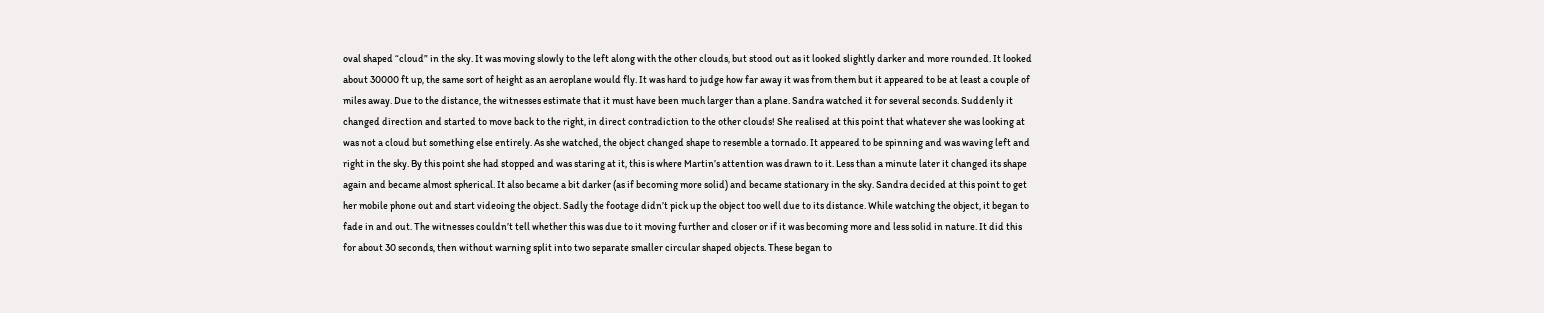oval shaped “cloud” in the sky. It was moving slowly to the left along with the other clouds, but stood out as it looked slightly darker and more rounded. It looked about 30000 ft up, the same sort of height as an aeroplane would fly. It was hard to judge how far away it was from them but it appeared to be at least a couple of miles away. Due to the distance, the witnesses estimate that it must have been much larger than a plane. Sandra watched it for several seconds. Suddenly it changed direction and started to move back to the right, in direct contradiction to the other clouds! She realised at this point that whatever she was looking at was not a cloud but something else entirely. As she watched, the object changed shape to resemble a tornado. It appeared to be spinning and was waving left and right in the sky. By this point she had stopped and was staring at it, this is where Martin’s attention was drawn to it. Less than a minute later it changed its shape again and became almost spherical. It also became a bit darker (as if becoming more solid) and became stationary in the sky. Sandra decided at this point to get her mobile phone out and start videoing the object. Sadly the footage didn’t pick up the object too well due to its distance. While watching the object, it began to fade in and out. The witnesses couldn’t tell whether this was due to it moving further and closer or if it was becoming more and less solid in nature. It did this for about 30 seconds, then without warning split into two separate smaller circular shaped objects. These began to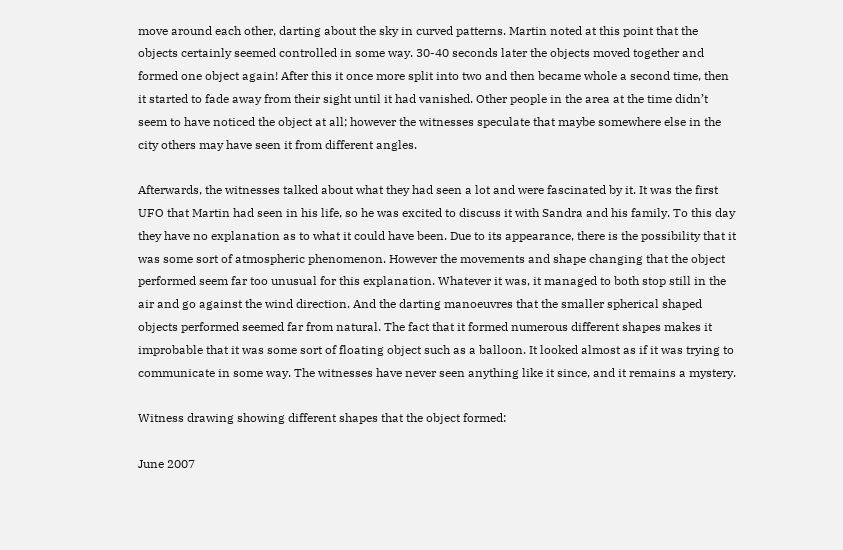move around each other, darting about the sky in curved patterns. Martin noted at this point that the objects certainly seemed controlled in some way. 30-40 seconds later the objects moved together and formed one object again! After this it once more split into two and then became whole a second time, then it started to fade away from their sight until it had vanished. Other people in the area at the time didn’t seem to have noticed the object at all; however the witnesses speculate that maybe somewhere else in the city others may have seen it from different angles.

Afterwards, the witnesses talked about what they had seen a lot and were fascinated by it. It was the first UFO that Martin had seen in his life, so he was excited to discuss it with Sandra and his family. To this day they have no explanation as to what it could have been. Due to its appearance, there is the possibility that it was some sort of atmospheric phenomenon. However the movements and shape changing that the object performed seem far too unusual for this explanation. Whatever it was, it managed to both stop still in the air and go against the wind direction. And the darting manoeuvres that the smaller spherical shaped objects performed seemed far from natural. The fact that it formed numerous different shapes makes it improbable that it was some sort of floating object such as a balloon. It looked almost as if it was trying to communicate in some way. The witnesses have never seen anything like it since, and it remains a mystery.

Witness drawing showing different shapes that the object formed:

June 2007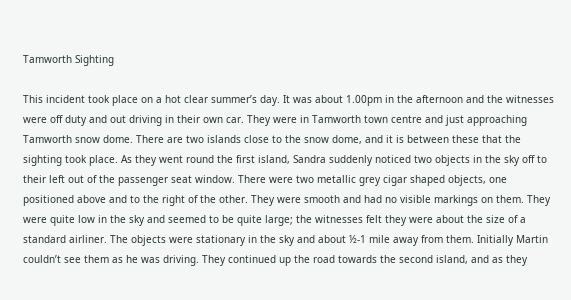Tamworth Sighting

This incident took place on a hot clear summer’s day. It was about 1.00pm in the afternoon and the witnesses were off duty and out driving in their own car. They were in Tamworth town centre and just approaching Tamworth snow dome. There are two islands close to the snow dome, and it is between these that the sighting took place. As they went round the first island, Sandra suddenly noticed two objects in the sky off to their left out of the passenger seat window. There were two metallic grey cigar shaped objects, one positioned above and to the right of the other. They were smooth and had no visible markings on them. They were quite low in the sky and seemed to be quite large; the witnesses felt they were about the size of a standard airliner. The objects were stationary in the sky and about ½-1 mile away from them. Initially Martin couldn’t see them as he was driving. They continued up the road towards the second island, and as they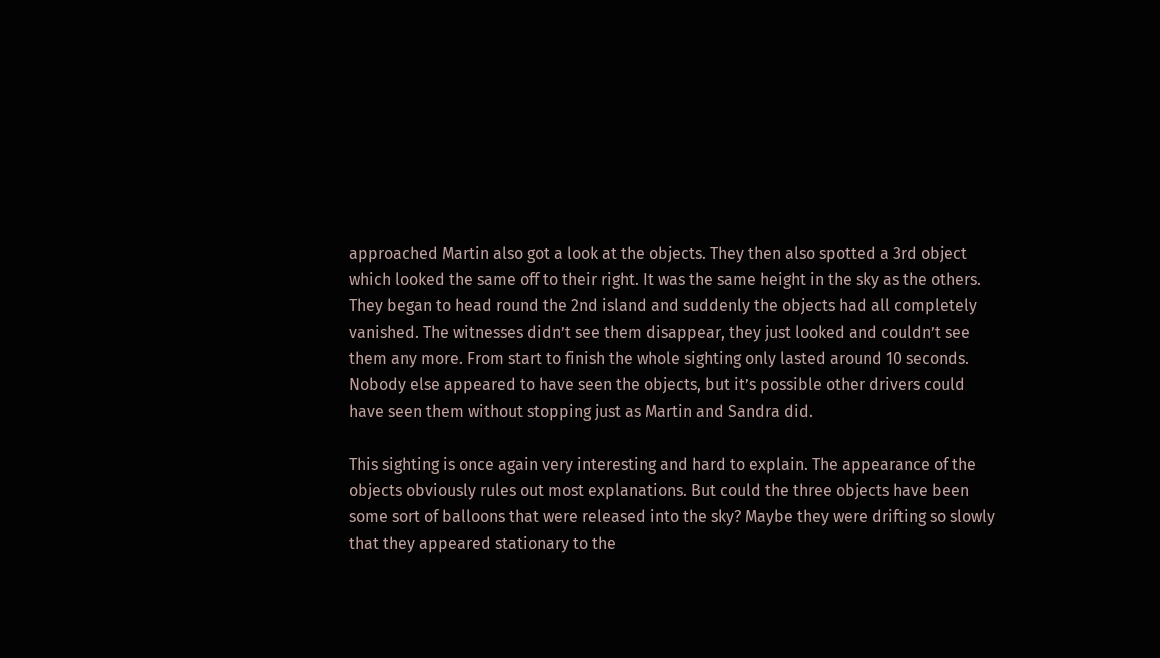approached Martin also got a look at the objects. They then also spotted a 3rd object which looked the same off to their right. It was the same height in the sky as the others. They began to head round the 2nd island and suddenly the objects had all completely vanished. The witnesses didn’t see them disappear, they just looked and couldn’t see them any more. From start to finish the whole sighting only lasted around 10 seconds. Nobody else appeared to have seen the objects, but it’s possible other drivers could have seen them without stopping just as Martin and Sandra did.

This sighting is once again very interesting and hard to explain. The appearance of the objects obviously rules out most explanations. But could the three objects have been some sort of balloons that were released into the sky? Maybe they were drifting so slowly that they appeared stationary to the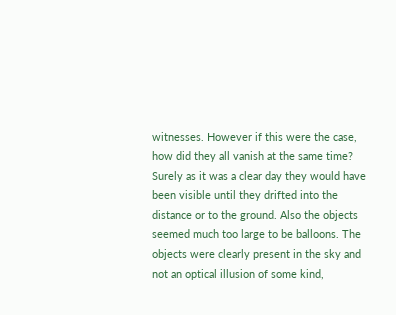witnesses. However if this were the case, how did they all vanish at the same time? Surely as it was a clear day they would have been visible until they drifted into the distance or to the ground. Also the objects seemed much too large to be balloons. The objects were clearly present in the sky and not an optical illusion of some kind,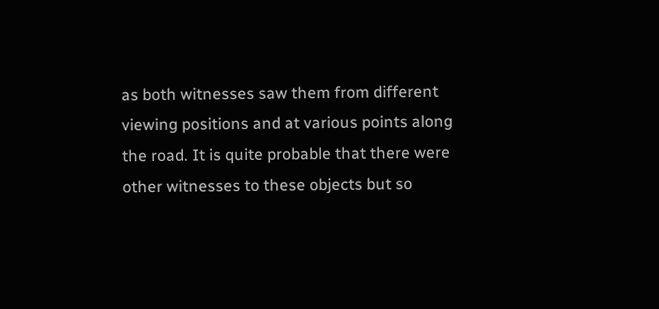as both witnesses saw them from different viewing positions and at various points along the road. It is quite probable that there were other witnesses to these objects but so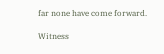far none have come forward.

Witness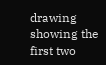drawing showing the first two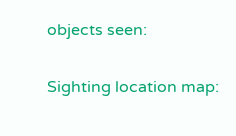objects seen:

Sighting location map: